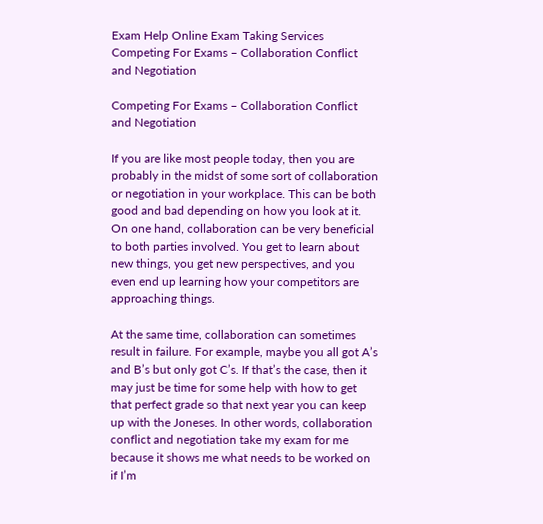Exam Help Online Exam Taking Services Competing For Exams – Collaboration Conflict and Negotiation

Competing For Exams – Collaboration Conflict and Negotiation

If you are like most people today, then you are probably in the midst of some sort of collaboration or negotiation in your workplace. This can be both good and bad depending on how you look at it. On one hand, collaboration can be very beneficial to both parties involved. You get to learn about new things, you get new perspectives, and you even end up learning how your competitors are approaching things.

At the same time, collaboration can sometimes result in failure. For example, maybe you all got A’s and B’s but only got C’s. If that’s the case, then it may just be time for some help with how to get that perfect grade so that next year you can keep up with the Joneses. In other words, collaboration conflict and negotiation take my exam for me because it shows me what needs to be worked on if I’m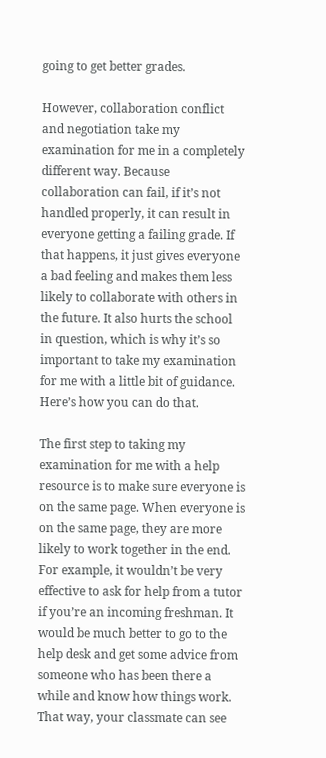going to get better grades.

However, collaboration conflict and negotiation take my examination for me in a completely different way. Because collaboration can fail, if it’s not handled properly, it can result in everyone getting a failing grade. If that happens, it just gives everyone a bad feeling and makes them less likely to collaborate with others in the future. It also hurts the school in question, which is why it’s so important to take my examination for me with a little bit of guidance. Here’s how you can do that.

The first step to taking my examination for me with a help resource is to make sure everyone is on the same page. When everyone is on the same page, they are more likely to work together in the end. For example, it wouldn’t be very effective to ask for help from a tutor if you’re an incoming freshman. It would be much better to go to the help desk and get some advice from someone who has been there a while and know how things work. That way, your classmate can see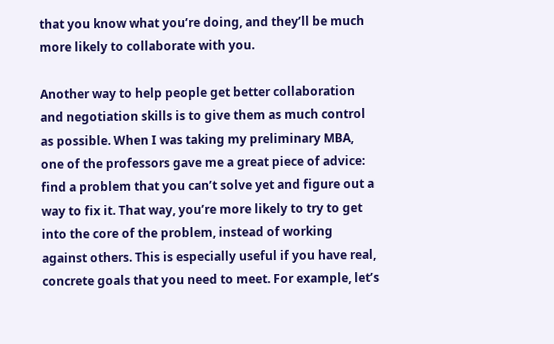that you know what you’re doing, and they’ll be much more likely to collaborate with you.

Another way to help people get better collaboration and negotiation skills is to give them as much control as possible. When I was taking my preliminary MBA, one of the professors gave me a great piece of advice: find a problem that you can’t solve yet and figure out a way to fix it. That way, you’re more likely to try to get into the core of the problem, instead of working against others. This is especially useful if you have real, concrete goals that you need to meet. For example, let’s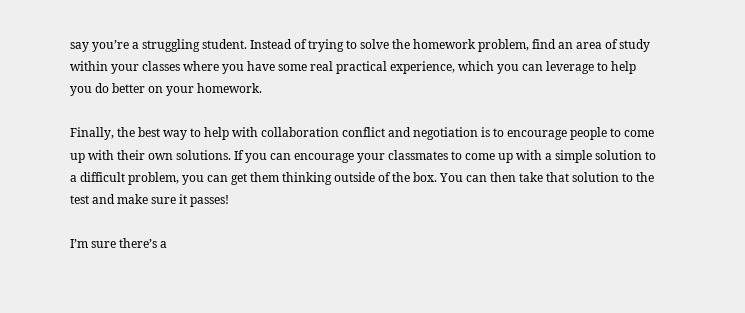say you’re a struggling student. Instead of trying to solve the homework problem, find an area of study within your classes where you have some real practical experience, which you can leverage to help you do better on your homework.

Finally, the best way to help with collaboration conflict and negotiation is to encourage people to come up with their own solutions. If you can encourage your classmates to come up with a simple solution to a difficult problem, you can get them thinking outside of the box. You can then take that solution to the test and make sure it passes!

I’m sure there’s a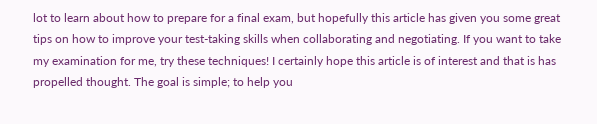lot to learn about how to prepare for a final exam, but hopefully this article has given you some great tips on how to improve your test-taking skills when collaborating and negotiating. If you want to take my examination for me, try these techniques! I certainly hope this article is of interest and that is has propelled thought. The goal is simple; to help you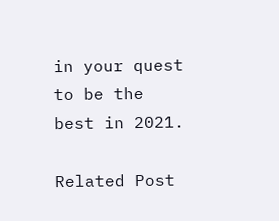in your quest to be the best in 2021.

Related Post